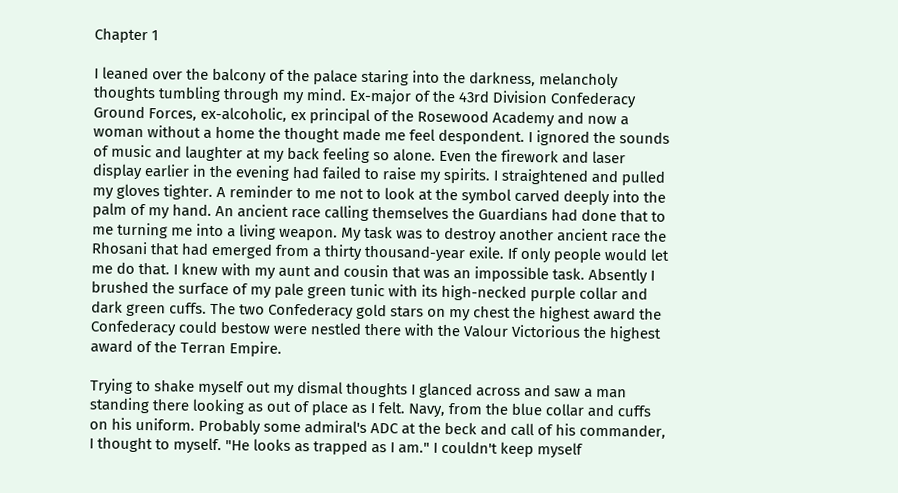Chapter 1

I leaned over the balcony of the palace staring into the darkness, melancholy thoughts tumbling through my mind. Ex-major of the 43rd Division Confederacy Ground Forces, ex-alcoholic, ex principal of the Rosewood Academy and now a woman without a home the thought made me feel despondent. I ignored the sounds of music and laughter at my back feeling so alone. Even the firework and laser display earlier in the evening had failed to raise my spirits. I straightened and pulled my gloves tighter. A reminder to me not to look at the symbol carved deeply into the palm of my hand. An ancient race calling themselves the Guardians had done that to me turning me into a living weapon. My task was to destroy another ancient race the Rhosani that had emerged from a thirty thousand-year exile. If only people would let me do that. I knew with my aunt and cousin that was an impossible task. Absently I brushed the surface of my pale green tunic with its high-necked purple collar and dark green cuffs. The two Confederacy gold stars on my chest the highest award the Confederacy could bestow were nestled there with the Valour Victorious the highest award of the Terran Empire.

Trying to shake myself out my dismal thoughts I glanced across and saw a man standing there looking as out of place as I felt. Navy, from the blue collar and cuffs on his uniform. Probably some admiral's ADC at the beck and call of his commander, I thought to myself. "He looks as trapped as I am." I couldn't keep myself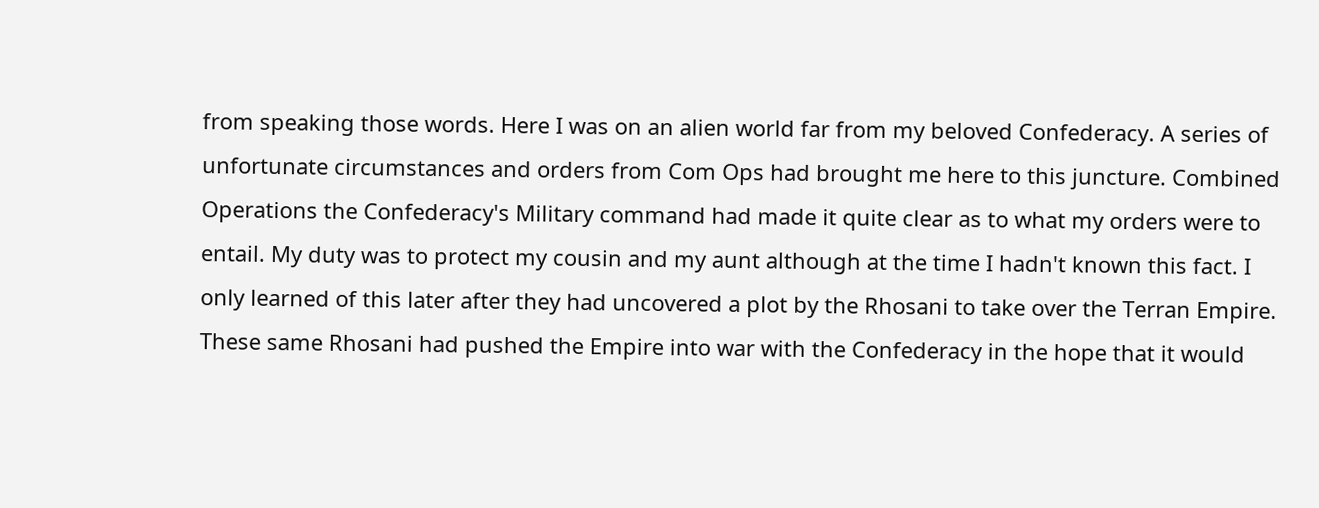from speaking those words. Here I was on an alien world far from my beloved Confederacy. A series of unfortunate circumstances and orders from Com Ops had brought me here to this juncture. Combined Operations the Confederacy's Military command had made it quite clear as to what my orders were to entail. My duty was to protect my cousin and my aunt although at the time I hadn't known this fact. I only learned of this later after they had uncovered a plot by the Rhosani to take over the Terran Empire. These same Rhosani had pushed the Empire into war with the Confederacy in the hope that it would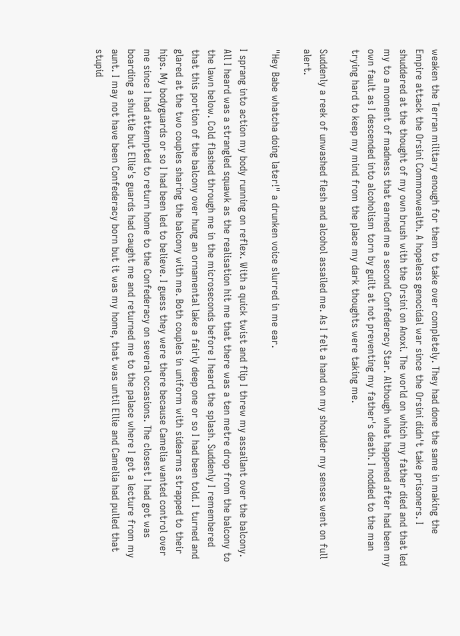weaken the Terran military enough for them to take over completely. They had done the same in making the Empire attack the Orsini Commonwealth. A hopeless genocidal war since the Orsini didn't take prisoners. I shuddered at the thought of my own brush with the Orsini on Anoxi. The world on which my father died and that led my to a moment of madness that earned me a second Confederacy Star. Although what happened after had been my own fault as I descended into alcoholism torn by guilt at not preventing my father's death. I nodded to the man trying hard to keep my mind from the place my dark thoughts were taking me.

Suddenly a reek of unwashed flesh and alcohol assailed me. As I felt a hand on my shoulder my senses went on full alert.

"Hey Babe whatcha doing later!" a drunken voice slurred in me ear.

I sprang into action my body running on reflex. With a quick twist and flip I threw my assailant over the balcony. All I heard was a strangled squawk as the realisation hit me that there was a ten metre drop from the balcony to the lawn below. Cold flashed through me in the microseconds before I heard the splash. Suddenly I remembered that this portion of the balcony over hung an ornamental lake a fairly deep one or so I had been told. I turned and glared at the two couples sharing the balcony with me. Both couples in uniform with sidearms strapped to their hips. My bodyguards or so I had been led to believe. I guess they were there because Camelia wanted control over me since I had attempted to return home to the Confederacy on several occasions. The closest I had got was boarding a shuttle but Ellie's guards had caught me and returned me to the palace where I got a lecture from my aunt. I may not have been Confederacy born but it was my home, that was until Ellie and Camelia had pulled that stupid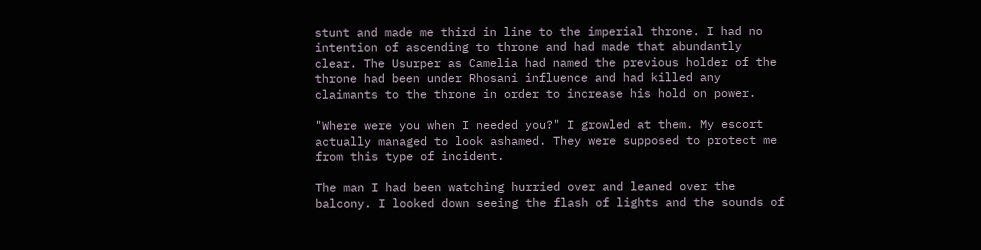stunt and made me third in line to the imperial throne. I had no intention of ascending to throne and had made that abundantly clear. The Usurper as Camelia had named the previous holder of the throne had been under Rhosani influence and had killed any claimants to the throne in order to increase his hold on power.

"Where were you when I needed you?" I growled at them. My escort actually managed to look ashamed. They were supposed to protect me from this type of incident.

The man I had been watching hurried over and leaned over the balcony. I looked down seeing the flash of lights and the sounds of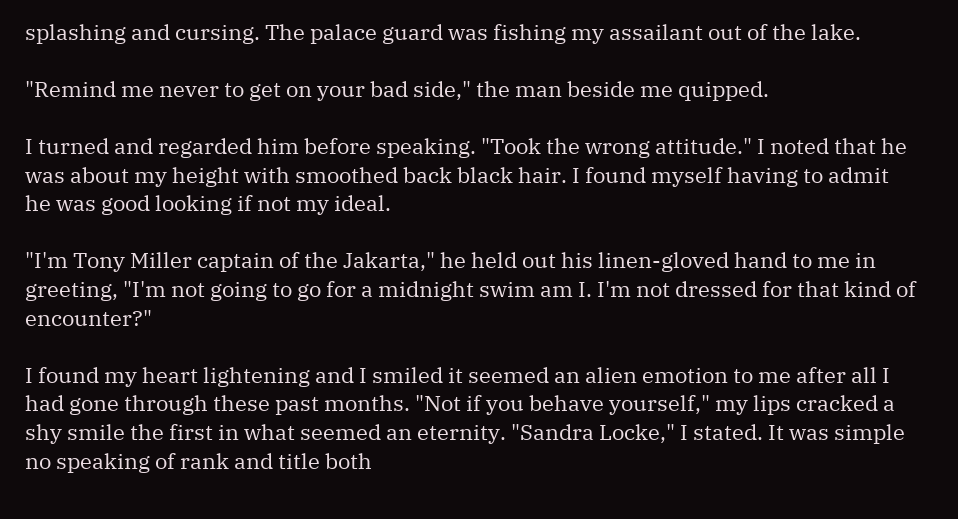splashing and cursing. The palace guard was fishing my assailant out of the lake.

"Remind me never to get on your bad side," the man beside me quipped.

I turned and regarded him before speaking. "Took the wrong attitude." I noted that he was about my height with smoothed back black hair. I found myself having to admit he was good looking if not my ideal.

"I'm Tony Miller captain of the Jakarta," he held out his linen-gloved hand to me in greeting, "I'm not going to go for a midnight swim am I. I'm not dressed for that kind of encounter?"

I found my heart lightening and I smiled it seemed an alien emotion to me after all I had gone through these past months. "Not if you behave yourself," my lips cracked a shy smile the first in what seemed an eternity. "Sandra Locke," I stated. It was simple no speaking of rank and title both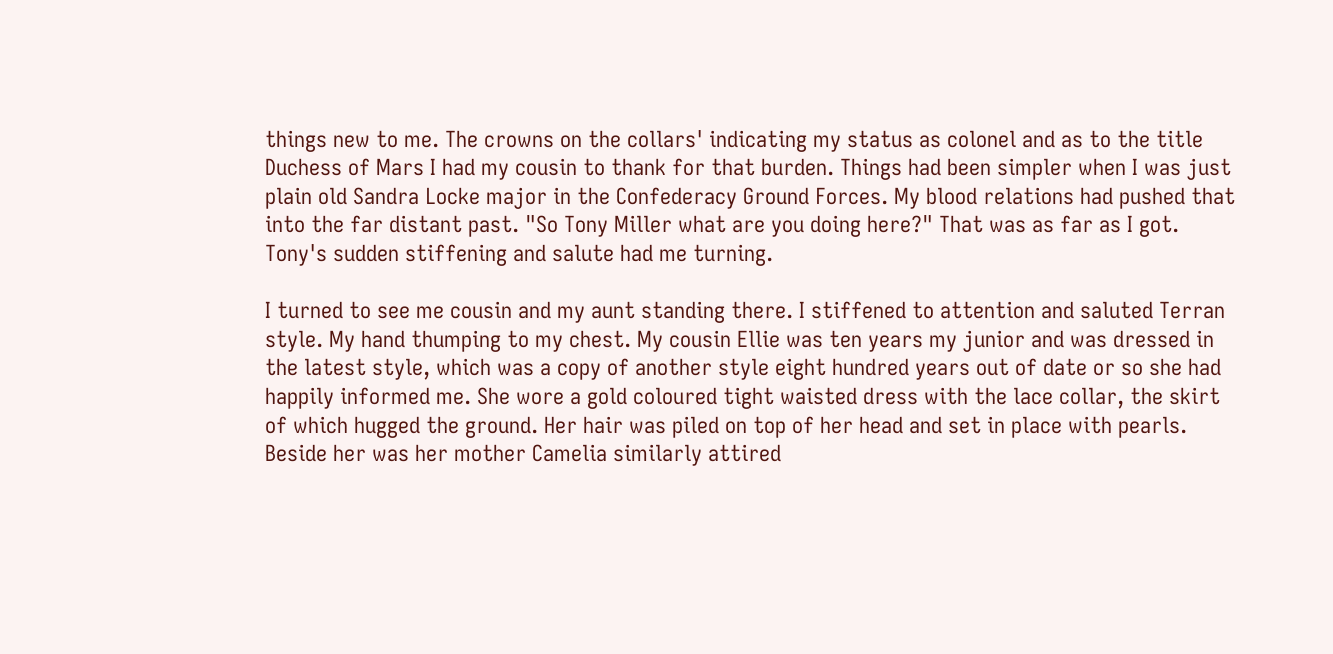things new to me. The crowns on the collars' indicating my status as colonel and as to the title Duchess of Mars I had my cousin to thank for that burden. Things had been simpler when I was just plain old Sandra Locke major in the Confederacy Ground Forces. My blood relations had pushed that into the far distant past. "So Tony Miller what are you doing here?" That was as far as I got. Tony's sudden stiffening and salute had me turning.

I turned to see me cousin and my aunt standing there. I stiffened to attention and saluted Terran style. My hand thumping to my chest. My cousin Ellie was ten years my junior and was dressed in the latest style, which was a copy of another style eight hundred years out of date or so she had happily informed me. She wore a gold coloured tight waisted dress with the lace collar, the skirt of which hugged the ground. Her hair was piled on top of her head and set in place with pearls. Beside her was her mother Camelia similarly attired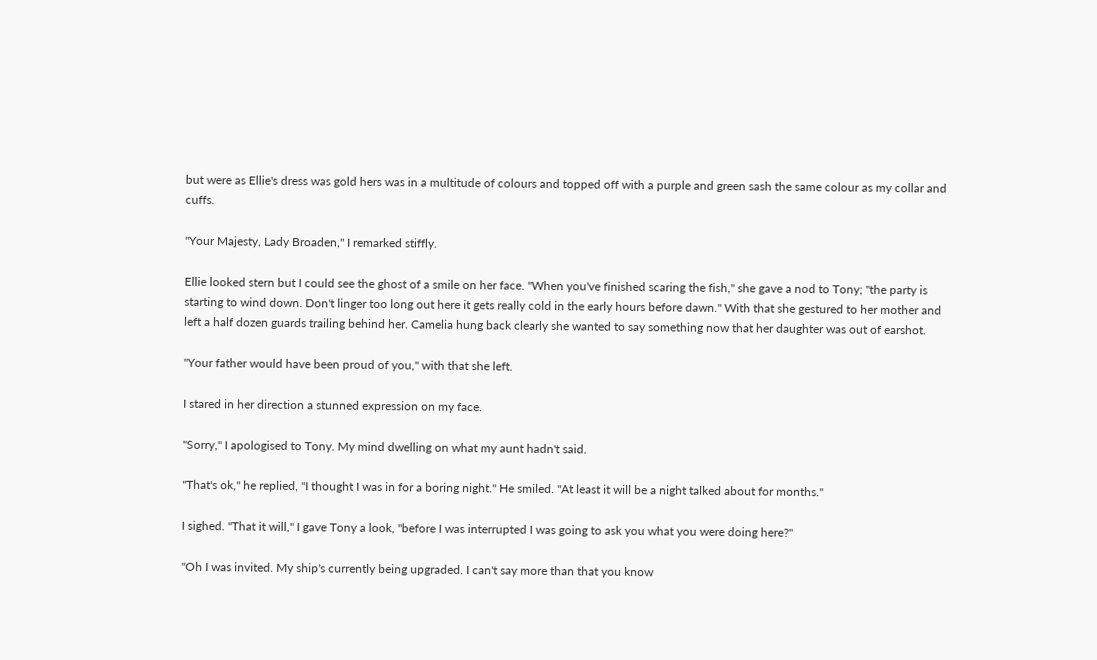but were as Ellie's dress was gold hers was in a multitude of colours and topped off with a purple and green sash the same colour as my collar and cuffs.

"Your Majesty, Lady Broaden," I remarked stiffly.

Ellie looked stern but I could see the ghost of a smile on her face. "When you've finished scaring the fish," she gave a nod to Tony; "the party is starting to wind down. Don't linger too long out here it gets really cold in the early hours before dawn." With that she gestured to her mother and left a half dozen guards trailing behind her. Camelia hung back clearly she wanted to say something now that her daughter was out of earshot.

"Your father would have been proud of you," with that she left.

I stared in her direction a stunned expression on my face.

"Sorry," I apologised to Tony. My mind dwelling on what my aunt hadn't said.

"That's ok," he replied, "I thought I was in for a boring night." He smiled. "At least it will be a night talked about for months."

I sighed. "That it will," I gave Tony a look, "before I was interrupted I was going to ask you what you were doing here?"

"Oh I was invited. My ship's currently being upgraded. I can't say more than that you know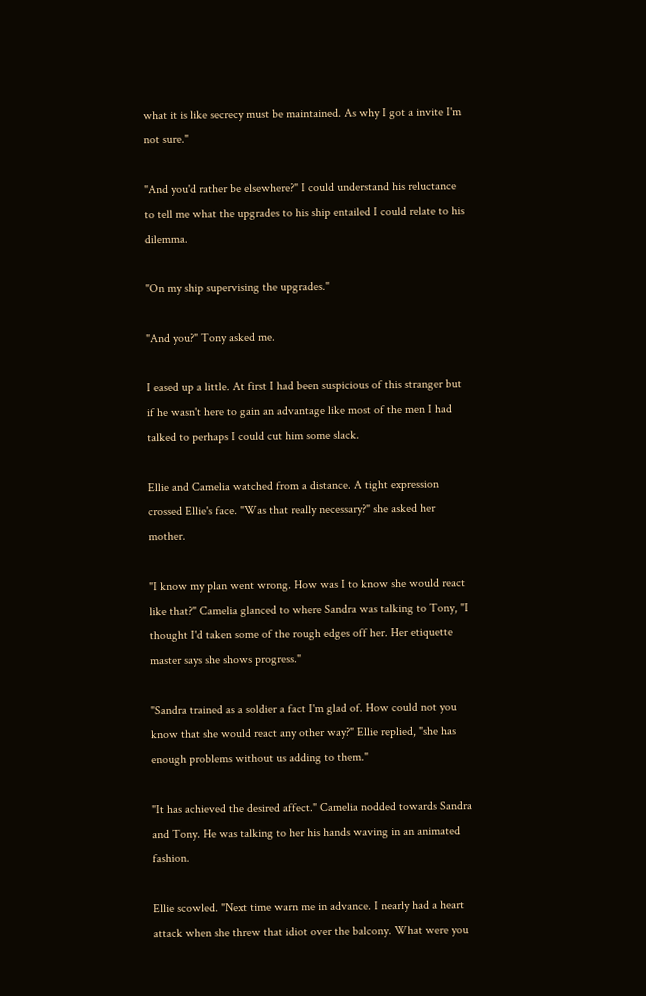what it is like secrecy must be maintained. As why I got a invite I'm not sure."

"And you'd rather be elsewhere?" I could understand his reluctance to tell me what the upgrades to his ship entailed I could relate to his dilemma.

"On my ship supervising the upgrades."

"And you?" Tony asked me.

I eased up a little. At first I had been suspicious of this stranger but if he wasn't here to gain an advantage like most of the men I had talked to perhaps I could cut him some slack.

Ellie and Camelia watched from a distance. A tight expression crossed Ellie's face. "Was that really necessary?" she asked her mother.

"I know my plan went wrong. How was I to know she would react like that?" Camelia glanced to where Sandra was talking to Tony, "I thought I'd taken some of the rough edges off her. Her etiquette master says she shows progress."

"Sandra trained as a soldier a fact I'm glad of. How could not you know that she would react any other way?" Ellie replied, "she has enough problems without us adding to them."

"It has achieved the desired affect." Camelia nodded towards Sandra and Tony. He was talking to her his hands waving in an animated fashion.

Ellie scowled. "Next time warn me in advance. I nearly had a heart attack when she threw that idiot over the balcony. What were you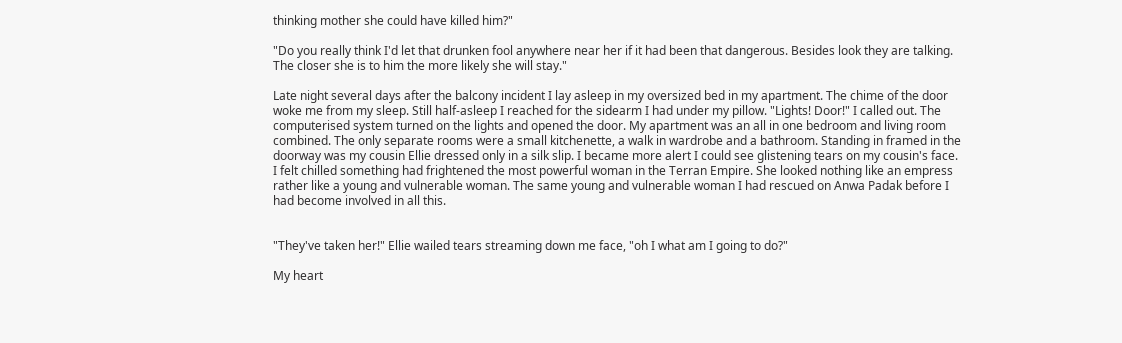thinking mother she could have killed him?"

"Do you really think I'd let that drunken fool anywhere near her if it had been that dangerous. Besides look they are talking. The closer she is to him the more likely she will stay."

Late night several days after the balcony incident I lay asleep in my oversized bed in my apartment. The chime of the door woke me from my sleep. Still half-asleep I reached for the sidearm I had under my pillow. "Lights! Door!" I called out. The computerised system turned on the lights and opened the door. My apartment was an all in one bedroom and living room combined. The only separate rooms were a small kitchenette, a walk in wardrobe and a bathroom. Standing in framed in the doorway was my cousin Ellie dressed only in a silk slip. I became more alert I could see glistening tears on my cousin's face. I felt chilled something had frightened the most powerful woman in the Terran Empire. She looked nothing like an empress rather like a young and vulnerable woman. The same young and vulnerable woman I had rescued on Anwa Padak before I had become involved in all this.


"They've taken her!" Ellie wailed tears streaming down me face, "oh I what am I going to do?"

My heart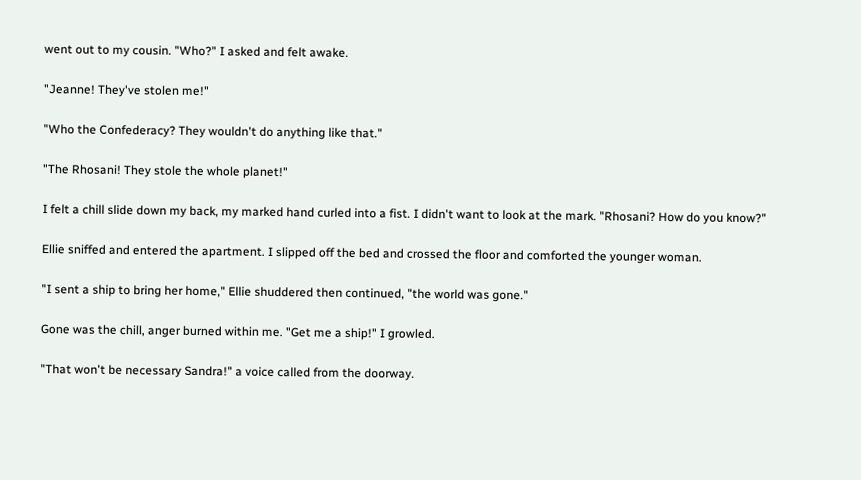went out to my cousin. "Who?" I asked and felt awake.

"Jeanne! They've stolen me!"

"Who the Confederacy? They wouldn't do anything like that."

"The Rhosani! They stole the whole planet!"

I felt a chill slide down my back, my marked hand curled into a fist. I didn't want to look at the mark. "Rhosani? How do you know?"

Ellie sniffed and entered the apartment. I slipped off the bed and crossed the floor and comforted the younger woman.

"I sent a ship to bring her home," Ellie shuddered then continued, "the world was gone."

Gone was the chill, anger burned within me. "Get me a ship!" I growled.

"That won't be necessary Sandra!" a voice called from the doorway.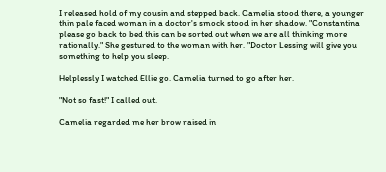I released hold of my cousin and stepped back. Camelia stood there, a younger thin pale faced woman in a doctor's smock stood in her shadow. "Constantina please go back to bed this can be sorted out when we are all thinking more rationally." She gestured to the woman with her. "Doctor Lessing will give you something to help you sleep.

Helplessly I watched Ellie go. Camelia turned to go after her.

"Not so fast!" I called out.

Camelia regarded me her brow raised in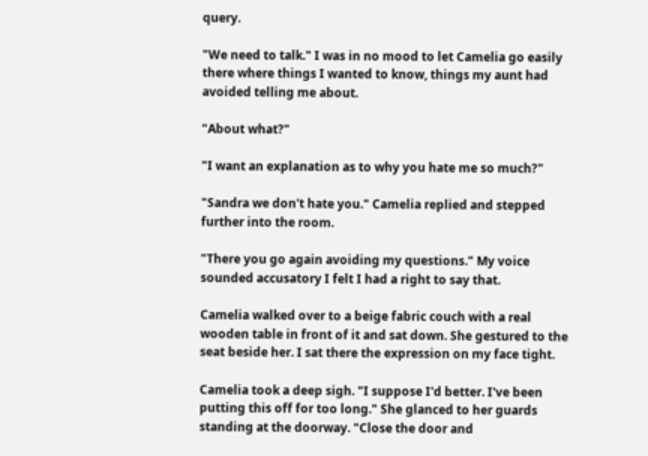query.

"We need to talk." I was in no mood to let Camelia go easily there where things I wanted to know, things my aunt had avoided telling me about.

"About what?"

"I want an explanation as to why you hate me so much?"

"Sandra we don't hate you." Camelia replied and stepped further into the room.

"There you go again avoiding my questions." My voice sounded accusatory I felt I had a right to say that.

Camelia walked over to a beige fabric couch with a real wooden table in front of it and sat down. She gestured to the seat beside her. I sat there the expression on my face tight.

Camelia took a deep sigh. "I suppose I'd better. I've been putting this off for too long." She glanced to her guards standing at the doorway. "Close the door and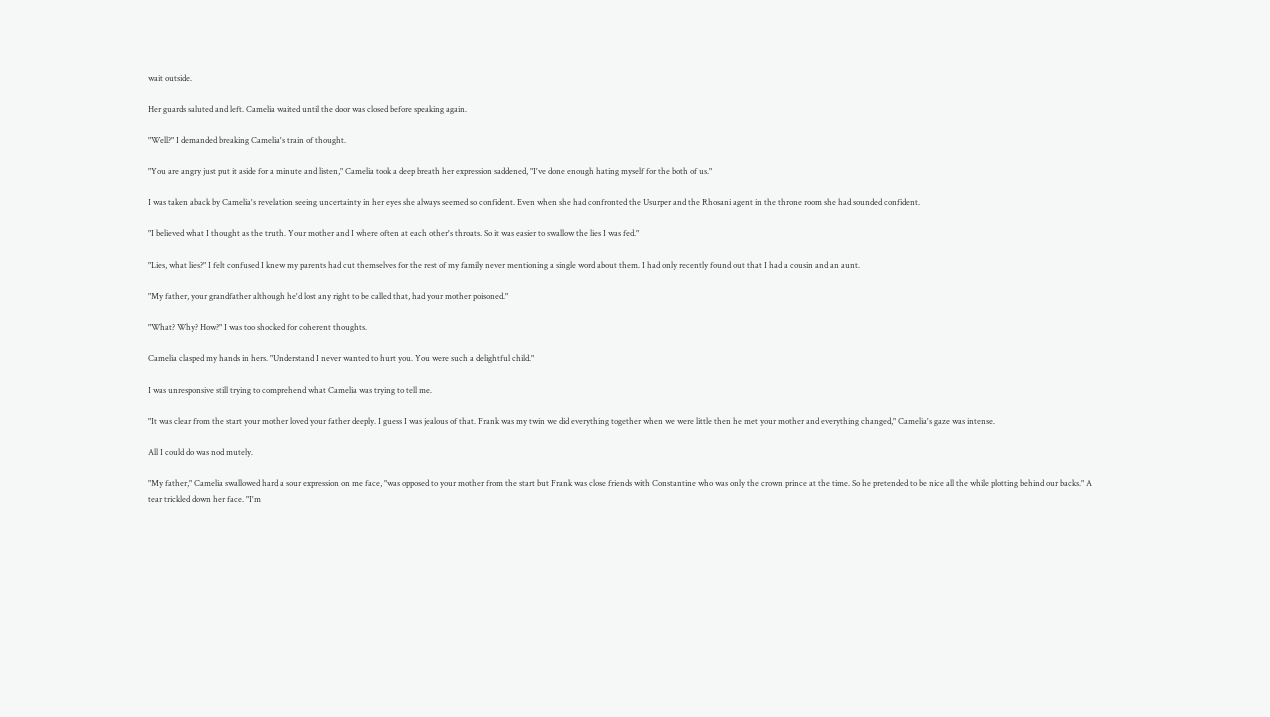wait outside.

Her guards saluted and left. Camelia waited until the door was closed before speaking again.

"Well?" I demanded breaking Camelia's train of thought.

"You are angry just put it aside for a minute and listen," Camelia took a deep breath her expression saddened, "I've done enough hating myself for the both of us."

I was taken aback by Camelia's revelation seeing uncertainty in her eyes she always seemed so confident. Even when she had confronted the Usurper and the Rhosani agent in the throne room she had sounded confident.

"I believed what I thought as the truth. Your mother and I where often at each other's throats. So it was easier to swallow the lies I was fed."

"Lies, what lies?" I felt confused I knew my parents had cut themselves for the rest of my family never mentioning a single word about them. I had only recently found out that I had a cousin and an aunt.

"My father, your grandfather although he'd lost any right to be called that, had your mother poisoned."

"What? Why? How?" I was too shocked for coherent thoughts.

Camelia clasped my hands in hers. "Understand I never wanted to hurt you. You were such a delightful child."

I was unresponsive still trying to comprehend what Camelia was trying to tell me.

"It was clear from the start your mother loved your father deeply. I guess I was jealous of that. Frank was my twin we did everything together when we were little then he met your mother and everything changed," Camelia's gaze was intense.

All I could do was nod mutely.

"My father," Camelia swallowed hard a sour expression on me face, "was opposed to your mother from the start but Frank was close friends with Constantine who was only the crown prince at the time. So he pretended to be nice all the while plotting behind our backs." A tear trickled down her face. "I'm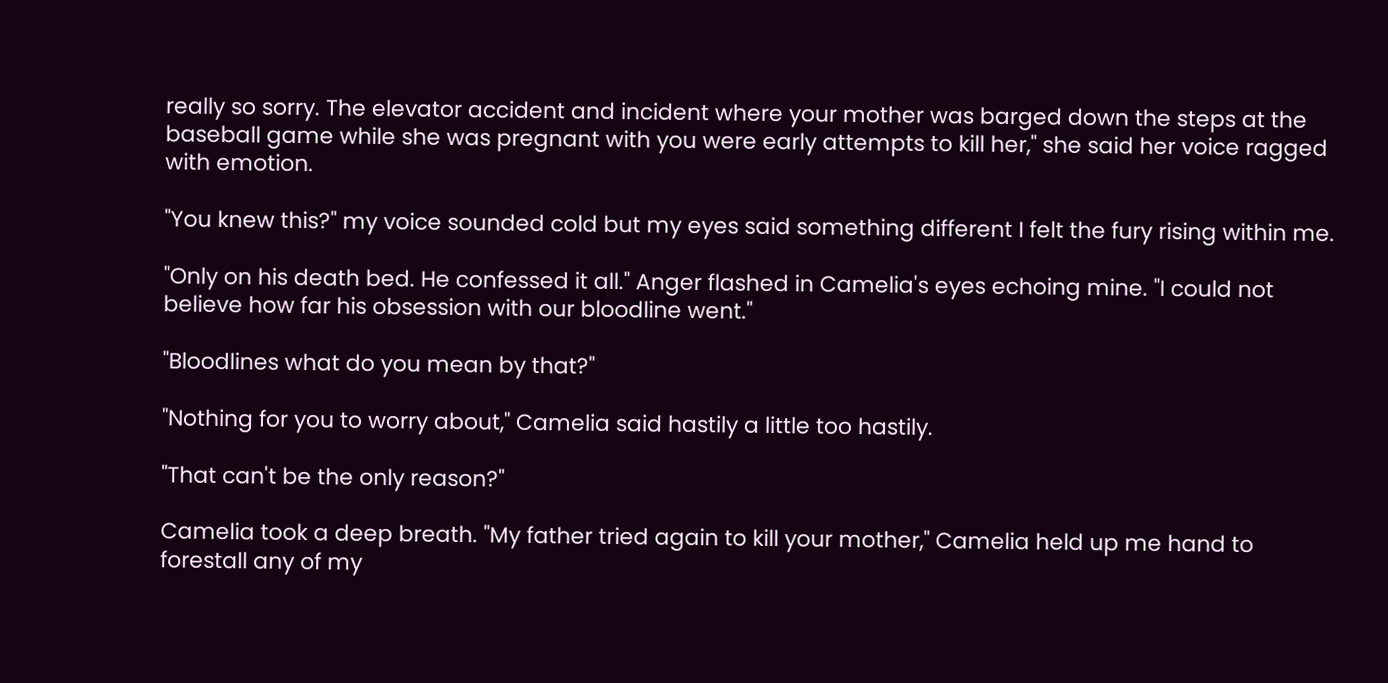really so sorry. The elevator accident and incident where your mother was barged down the steps at the baseball game while she was pregnant with you were early attempts to kill her," she said her voice ragged with emotion.

"You knew this?" my voice sounded cold but my eyes said something different I felt the fury rising within me.

"Only on his death bed. He confessed it all." Anger flashed in Camelia's eyes echoing mine. "I could not believe how far his obsession with our bloodline went."

"Bloodlines what do you mean by that?"

"Nothing for you to worry about," Camelia said hastily a little too hastily.

"That can't be the only reason?"

Camelia took a deep breath. "My father tried again to kill your mother," Camelia held up me hand to forestall any of my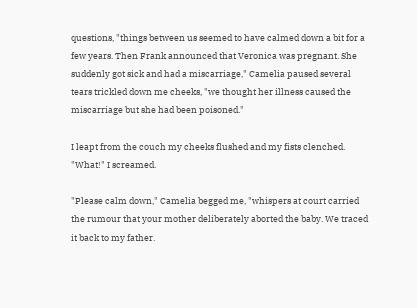questions, "things between us seemed to have calmed down a bit for a few years. Then Frank announced that Veronica was pregnant. She suddenly got sick and had a miscarriage," Camelia paused several tears trickled down me cheeks, "we thought her illness caused the miscarriage but she had been poisoned."

I leapt from the couch my cheeks flushed and my fists clenched. "What!" I screamed.

"Please calm down," Camelia begged me, "whispers at court carried the rumour that your mother deliberately aborted the baby. We traced it back to my father.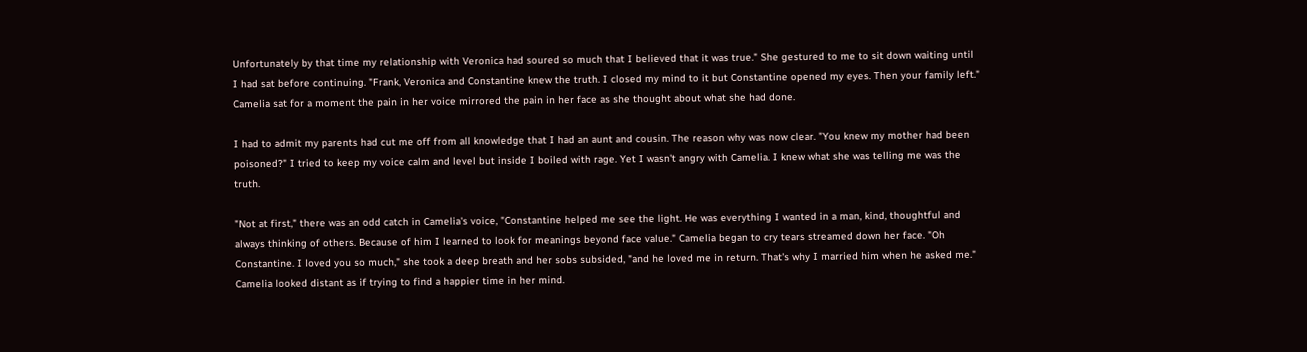Unfortunately by that time my relationship with Veronica had soured so much that I believed that it was true." She gestured to me to sit down waiting until I had sat before continuing. "Frank, Veronica and Constantine knew the truth. I closed my mind to it but Constantine opened my eyes. Then your family left." Camelia sat for a moment the pain in her voice mirrored the pain in her face as she thought about what she had done.

I had to admit my parents had cut me off from all knowledge that I had an aunt and cousin. The reason why was now clear. "You knew my mother had been poisoned?" I tried to keep my voice calm and level but inside I boiled with rage. Yet I wasn't angry with Camelia. I knew what she was telling me was the truth.

"Not at first," there was an odd catch in Camelia's voice, "Constantine helped me see the light. He was everything I wanted in a man, kind, thoughtful and always thinking of others. Because of him I learned to look for meanings beyond face value." Camelia began to cry tears streamed down her face. "Oh Constantine. I loved you so much," she took a deep breath and her sobs subsided, "and he loved me in return. That's why I married him when he asked me." Camelia looked distant as if trying to find a happier time in her mind.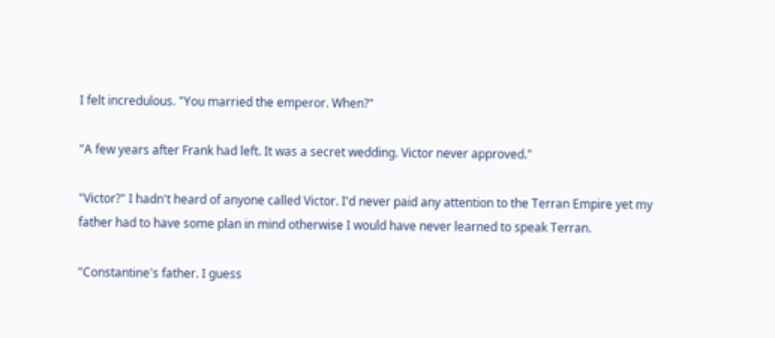I felt incredulous. "You married the emperor. When?"

"A few years after Frank had left. It was a secret wedding. Victor never approved."

"Victor?" I hadn't heard of anyone called Victor. I'd never paid any attention to the Terran Empire yet my father had to have some plan in mind otherwise I would have never learned to speak Terran.

"Constantine's father. I guess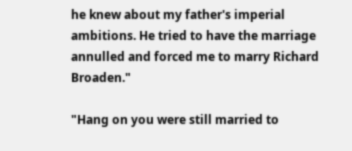he knew about my father's imperial ambitions. He tried to have the marriage annulled and forced me to marry Richard Broaden."

"Hang on you were still married to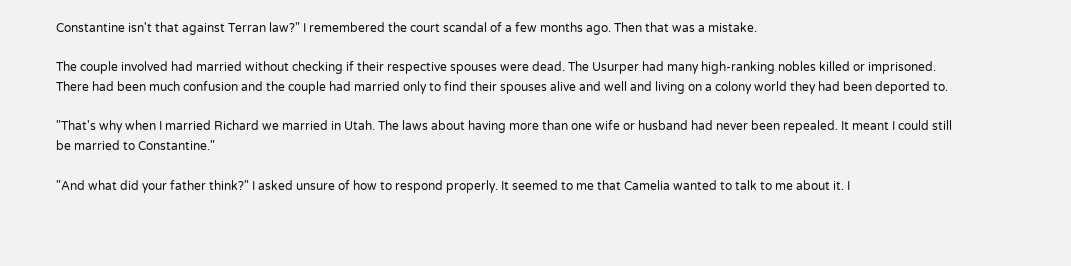Constantine isn't that against Terran law?" I remembered the court scandal of a few months ago. Then that was a mistake.

The couple involved had married without checking if their respective spouses were dead. The Usurper had many high-ranking nobles killed or imprisoned. There had been much confusion and the couple had married only to find their spouses alive and well and living on a colony world they had been deported to.

"That's why when I married Richard we married in Utah. The laws about having more than one wife or husband had never been repealed. It meant I could still be married to Constantine."

"And what did your father think?" I asked unsure of how to respond properly. It seemed to me that Camelia wanted to talk to me about it. I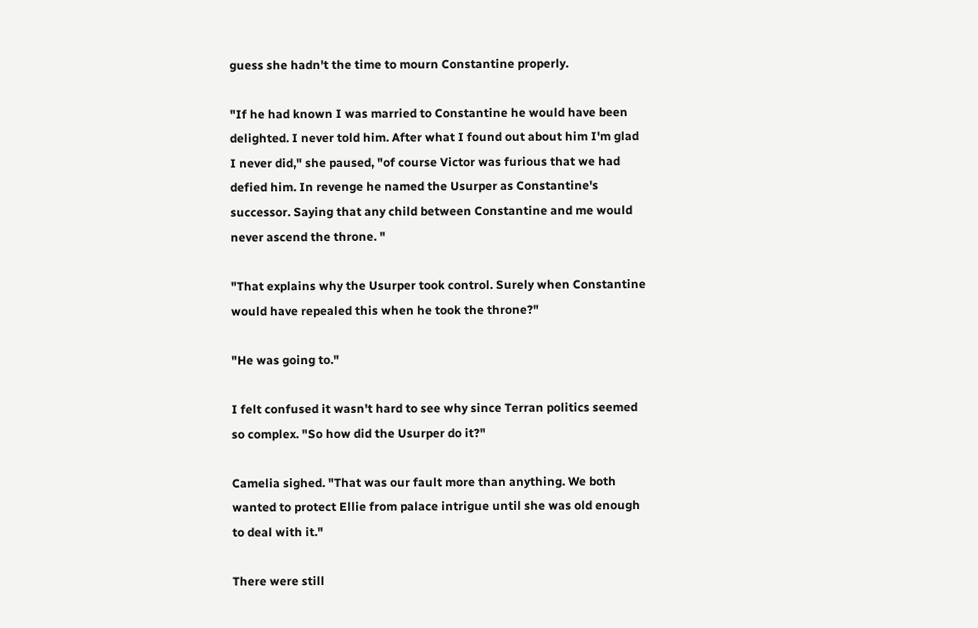guess she hadn't the time to mourn Constantine properly.

"If he had known I was married to Constantine he would have been delighted. I never told him. After what I found out about him I'm glad I never did," she paused, "of course Victor was furious that we had defied him. In revenge he named the Usurper as Constantine's successor. Saying that any child between Constantine and me would never ascend the throne. "

"That explains why the Usurper took control. Surely when Constantine would have repealed this when he took the throne?"

"He was going to."

I felt confused it wasn't hard to see why since Terran politics seemed so complex. "So how did the Usurper do it?"

Camelia sighed. "That was our fault more than anything. We both wanted to protect Ellie from palace intrigue until she was old enough to deal with it."

There were still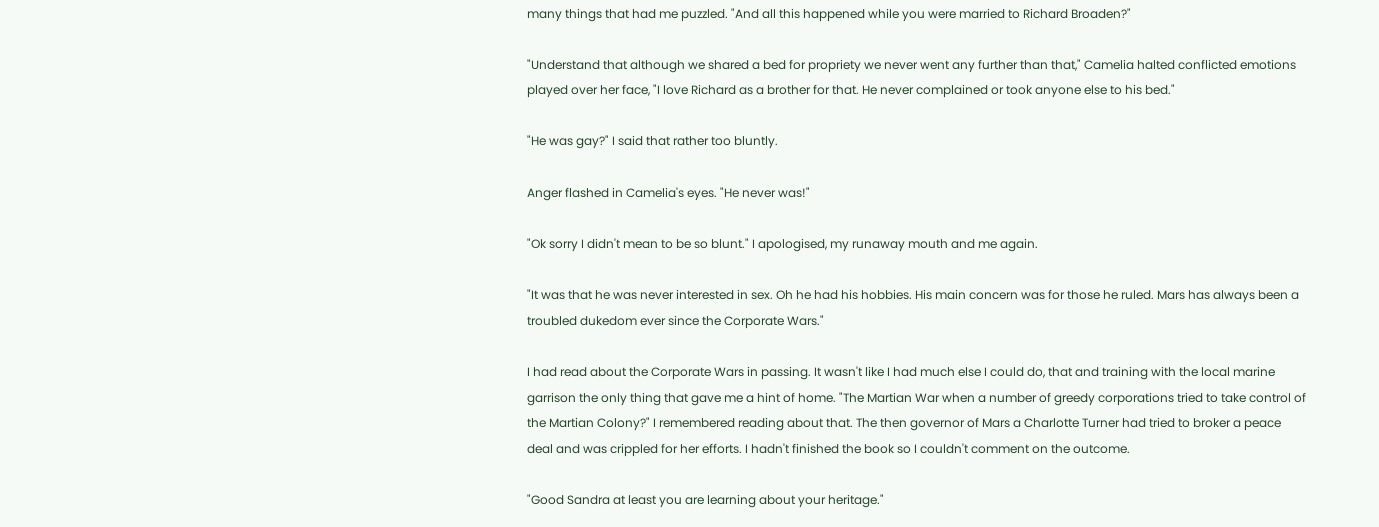many things that had me puzzled. "And all this happened while you were married to Richard Broaden?"

"Understand that although we shared a bed for propriety we never went any further than that," Camelia halted conflicted emotions played over her face, "I love Richard as a brother for that. He never complained or took anyone else to his bed."

"He was gay?" I said that rather too bluntly.

Anger flashed in Camelia's eyes. "He never was!"

"Ok sorry I didn't mean to be so blunt." I apologised, my runaway mouth and me again.

"It was that he was never interested in sex. Oh he had his hobbies. His main concern was for those he ruled. Mars has always been a troubled dukedom ever since the Corporate Wars."

I had read about the Corporate Wars in passing. It wasn't like I had much else I could do, that and training with the local marine garrison the only thing that gave me a hint of home. "The Martian War when a number of greedy corporations tried to take control of the Martian Colony?" I remembered reading about that. The then governor of Mars a Charlotte Turner had tried to broker a peace deal and was crippled for her efforts. I hadn't finished the book so I couldn't comment on the outcome.

"Good Sandra at least you are learning about your heritage."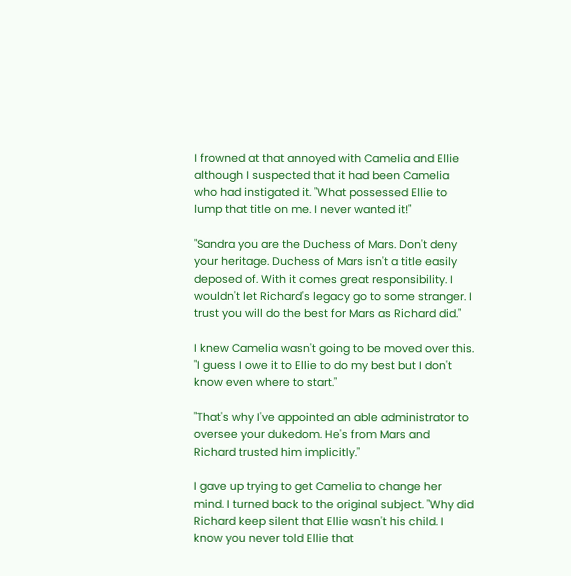I frowned at that annoyed with Camelia and Ellie although I suspected that it had been Camelia who had instigated it. "What possessed Ellie to lump that title on me. I never wanted it!"

"Sandra you are the Duchess of Mars. Don't deny your heritage. Duchess of Mars isn't a title easily deposed of. With it comes great responsibility. I wouldn't let Richard's legacy go to some stranger. I trust you will do the best for Mars as Richard did."

I knew Camelia wasn't going to be moved over this. "I guess I owe it to Ellie to do my best but I don't know even where to start."

"That's why I've appointed an able administrator to oversee your dukedom. He's from Mars and Richard trusted him implicitly."

I gave up trying to get Camelia to change her mind. I turned back to the original subject. "Why did Richard keep silent that Ellie wasn't his child. I know you never told Ellie that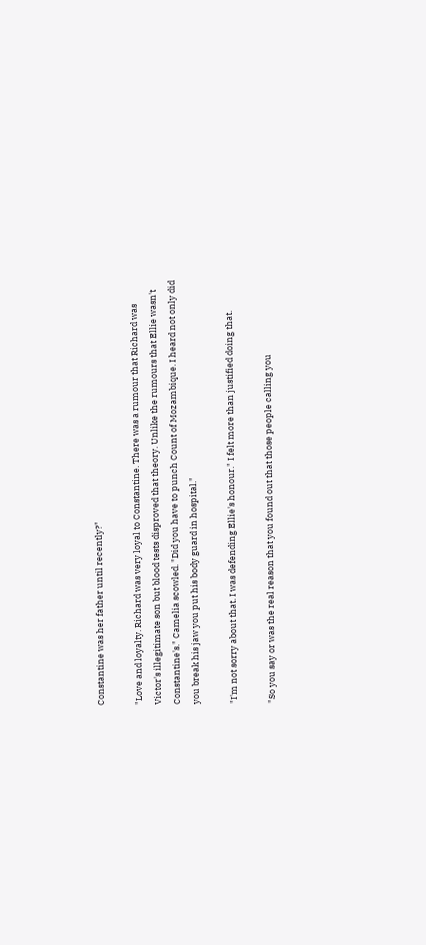Constantine was her father until recently?"

"Love and loyalty. Richard was very loyal to Constantine. There was a rumour that Richard was Victor's illegitimate son but blood tests disproved that theory. Unlike the rumours that Ellie wasn't Constantine's." Camelia scowled. "Did you have to punch Count of Mozambique. I heard not only did you break his jaw you put his body guard in hospital."

"I'm not sorry about that. I was defending Ellie's honour." I felt more than justified doing that.

"So you say or was the real reason that you found out that those people calling you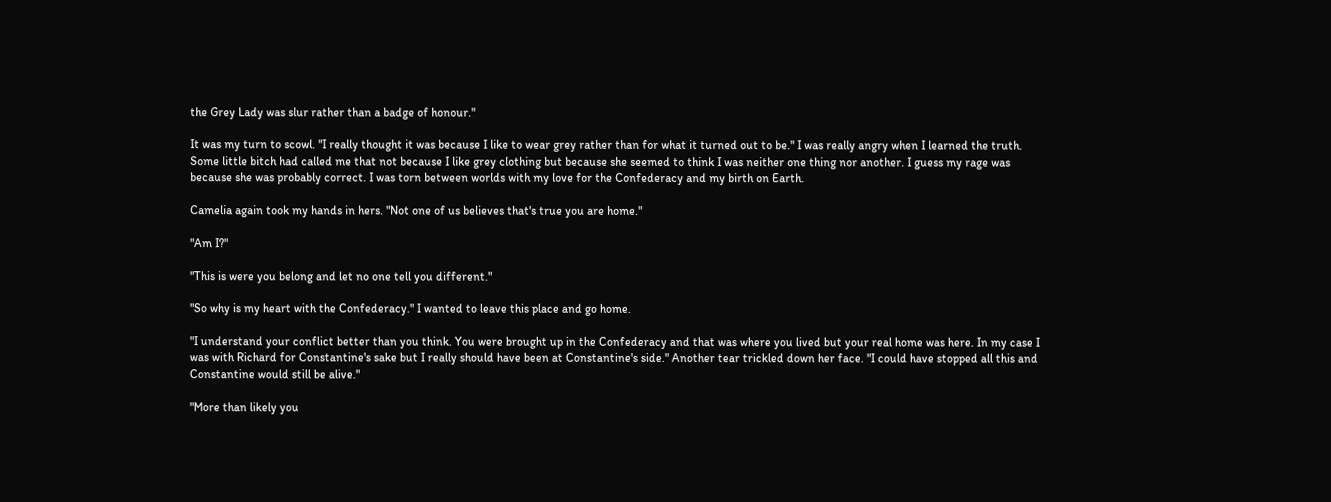the Grey Lady was slur rather than a badge of honour."

It was my turn to scowl. "I really thought it was because I like to wear grey rather than for what it turned out to be." I was really angry when I learned the truth. Some little bitch had called me that not because I like grey clothing but because she seemed to think I was neither one thing nor another. I guess my rage was because she was probably correct. I was torn between worlds with my love for the Confederacy and my birth on Earth.

Camelia again took my hands in hers. "Not one of us believes that's true you are home."

"Am I?"

"This is were you belong and let no one tell you different."

"So why is my heart with the Confederacy." I wanted to leave this place and go home.

"I understand your conflict better than you think. You were brought up in the Confederacy and that was where you lived but your real home was here. In my case I was with Richard for Constantine's sake but I really should have been at Constantine's side." Another tear trickled down her face. "I could have stopped all this and Constantine would still be alive."

"More than likely you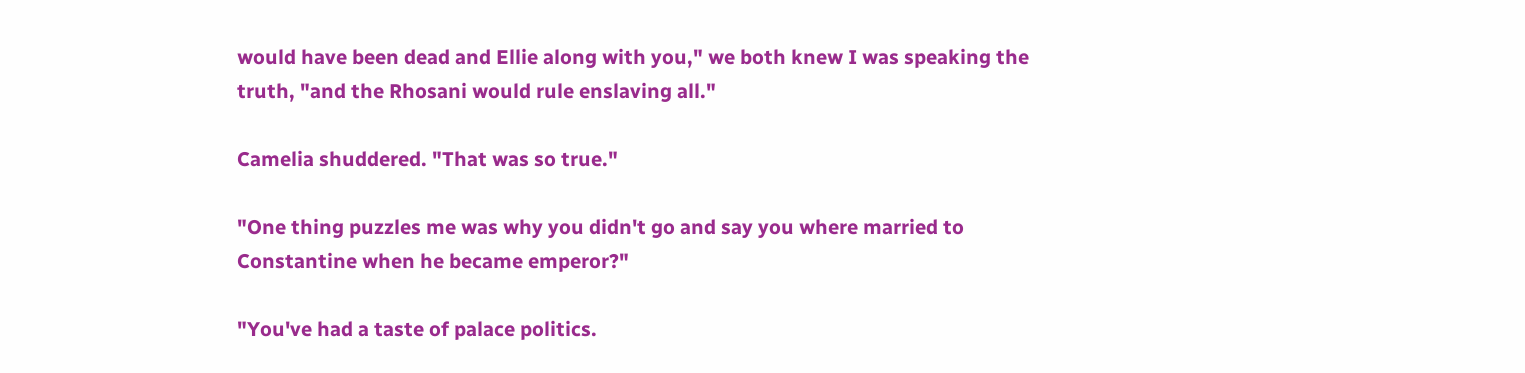would have been dead and Ellie along with you," we both knew I was speaking the truth, "and the Rhosani would rule enslaving all."

Camelia shuddered. "That was so true."

"One thing puzzles me was why you didn't go and say you where married to Constantine when he became emperor?"

"You've had a taste of palace politics.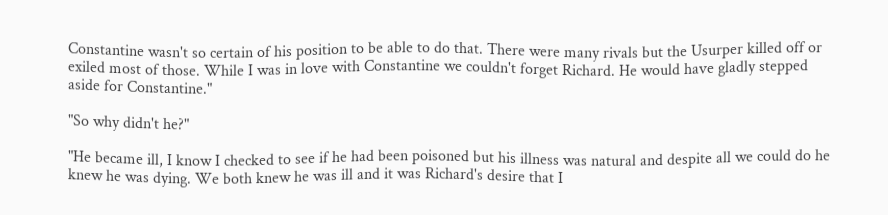Constantine wasn't so certain of his position to be able to do that. There were many rivals but the Usurper killed off or exiled most of those. While I was in love with Constantine we couldn't forget Richard. He would have gladly stepped aside for Constantine."

"So why didn't he?"

"He became ill, I know I checked to see if he had been poisoned but his illness was natural and despite all we could do he knew he was dying. We both knew he was ill and it was Richard's desire that I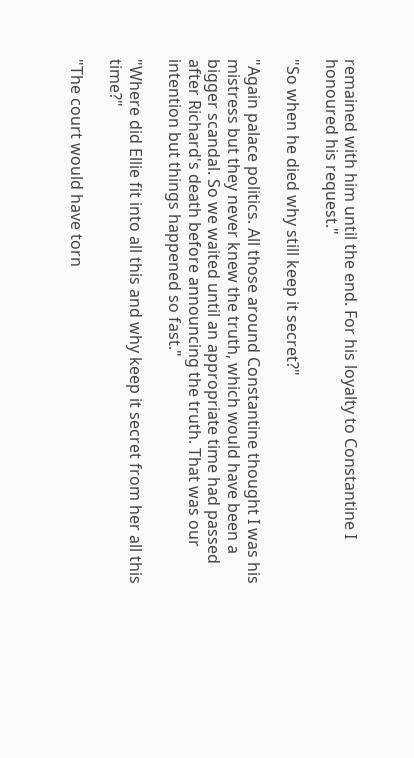remained with him until the end. For his loyalty to Constantine I honoured his request."

"So when he died why still keep it secret?"

"Again palace politics. All those around Constantine thought I was his mistress but they never knew the truth, which would have been a bigger scandal. So we waited until an appropriate time had passed after Richard's death before announcing the truth. That was our intention but things happened so fast."

"Where did Ellie fit into all this and why keep it secret from her all this time?"

"The court would have torn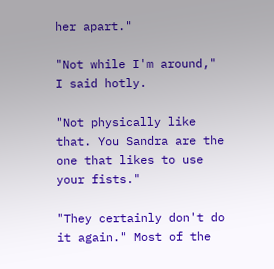her apart."

"Not while I'm around," I said hotly.

"Not physically like that. You Sandra are the one that likes to use your fists."

"They certainly don't do it again." Most of the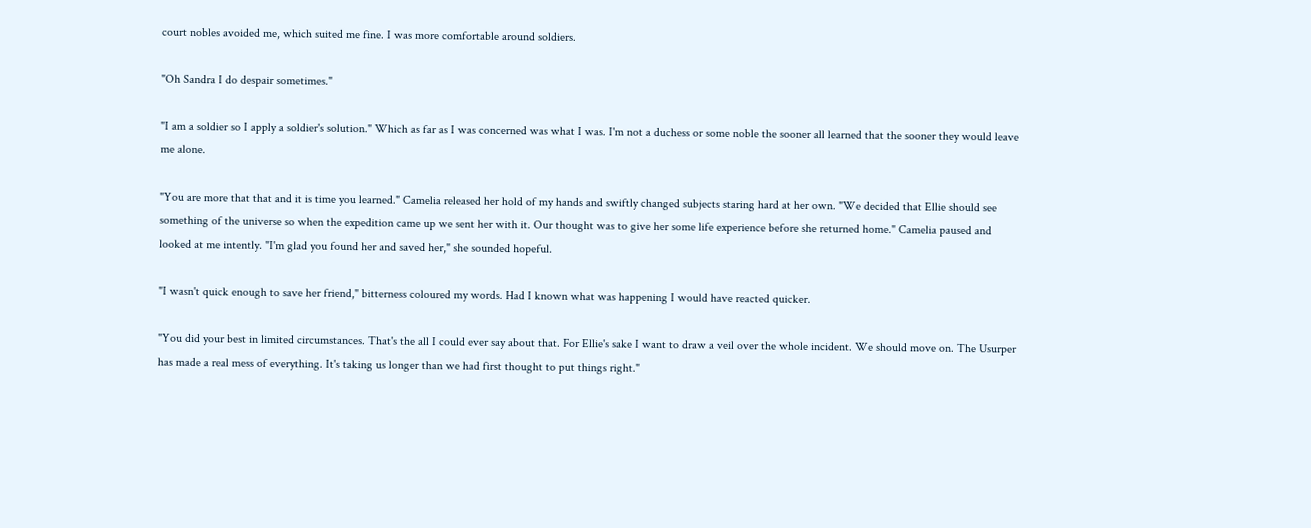court nobles avoided me, which suited me fine. I was more comfortable around soldiers.

"Oh Sandra I do despair sometimes."

"I am a soldier so I apply a soldier's solution." Which as far as I was concerned was what I was. I'm not a duchess or some noble the sooner all learned that the sooner they would leave me alone.

"You are more that that and it is time you learned." Camelia released her hold of my hands and swiftly changed subjects staring hard at her own. "We decided that Ellie should see something of the universe so when the expedition came up we sent her with it. Our thought was to give her some life experience before she returned home." Camelia paused and looked at me intently. "I'm glad you found her and saved her," she sounded hopeful.

"I wasn't quick enough to save her friend," bitterness coloured my words. Had I known what was happening I would have reacted quicker.

"You did your best in limited circumstances. That's the all I could ever say about that. For Ellie's sake I want to draw a veil over the whole incident. We should move on. The Usurper has made a real mess of everything. It's taking us longer than we had first thought to put things right."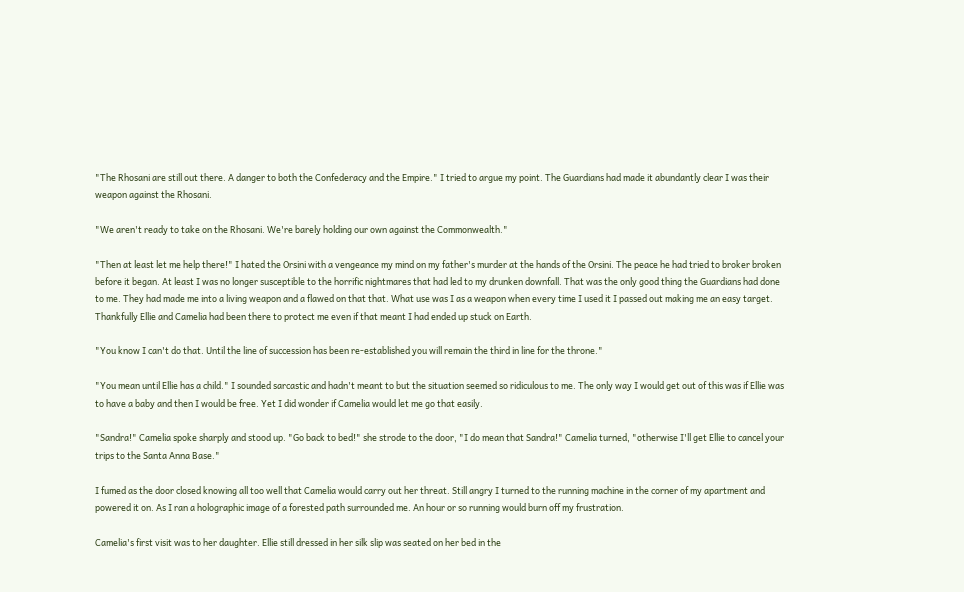"The Rhosani are still out there. A danger to both the Confederacy and the Empire." I tried to argue my point. The Guardians had made it abundantly clear I was their weapon against the Rhosani.

"We aren't ready to take on the Rhosani. We're barely holding our own against the Commonwealth."

"Then at least let me help there!" I hated the Orsini with a vengeance my mind on my father's murder at the hands of the Orsini. The peace he had tried to broker broken before it began. At least I was no longer susceptible to the horrific nightmares that had led to my drunken downfall. That was the only good thing the Guardians had done to me. They had made me into a living weapon and a flawed on that that. What use was I as a weapon when every time I used it I passed out making me an easy target. Thankfully Ellie and Camelia had been there to protect me even if that meant I had ended up stuck on Earth.

"You know I can't do that. Until the line of succession has been re-established you will remain the third in line for the throne."

"You mean until Ellie has a child." I sounded sarcastic and hadn't meant to but the situation seemed so ridiculous to me. The only way I would get out of this was if Ellie was to have a baby and then I would be free. Yet I did wonder if Camelia would let me go that easily.

"Sandra!" Camelia spoke sharply and stood up. "Go back to bed!" she strode to the door, "I do mean that Sandra!" Camelia turned, "otherwise I'll get Ellie to cancel your trips to the Santa Anna Base."

I fumed as the door closed knowing all too well that Camelia would carry out her threat. Still angry I turned to the running machine in the corner of my apartment and powered it on. As I ran a holographic image of a forested path surrounded me. An hour or so running would burn off my frustration.

Camelia's first visit was to her daughter. Ellie still dressed in her silk slip was seated on her bed in the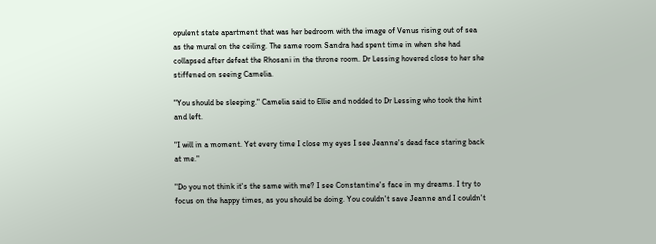opulent state apartment that was her bedroom with the image of Venus rising out of sea as the mural on the ceiling. The same room Sandra had spent time in when she had collapsed after defeat the Rhosani in the throne room. Dr Lessing hovered close to her she stiffened on seeing Camelia.

"You should be sleeping." Camelia said to Ellie and nodded to Dr Lessing who took the hint and left.

"I will in a moment. Yet every time I close my eyes I see Jeanne's dead face staring back at me."

"Do you not think it's the same with me? I see Constantine's face in my dreams. I try to focus on the happy times, as you should be doing. You couldn't save Jeanne and I couldn't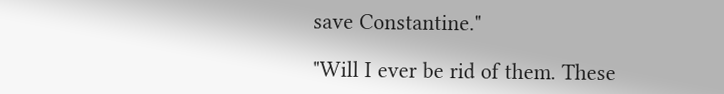save Constantine."

"Will I ever be rid of them. These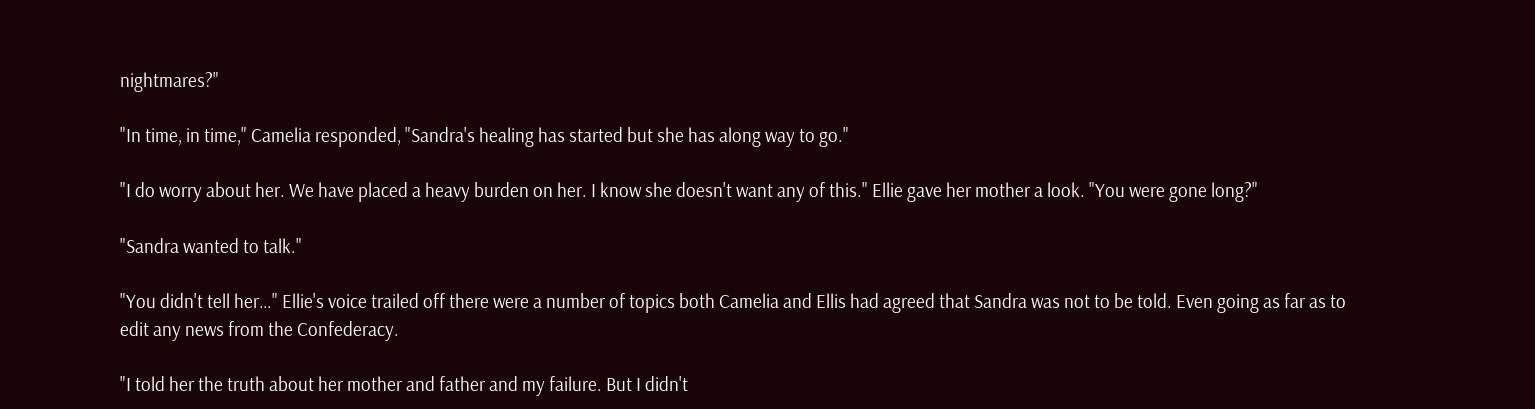nightmares?"

"In time, in time," Camelia responded, "Sandra's healing has started but she has along way to go."

"I do worry about her. We have placed a heavy burden on her. I know she doesn't want any of this." Ellie gave her mother a look. "You were gone long?"

"Sandra wanted to talk."

"You didn't tell her…" Ellie's voice trailed off there were a number of topics both Camelia and Ellis had agreed that Sandra was not to be told. Even going as far as to edit any news from the Confederacy.

"I told her the truth about her mother and father and my failure. But I didn't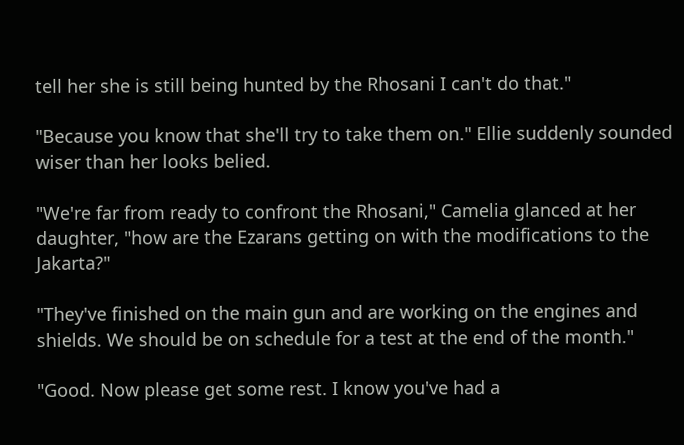tell her she is still being hunted by the Rhosani I can't do that."

"Because you know that she'll try to take them on." Ellie suddenly sounded wiser than her looks belied.

"We're far from ready to confront the Rhosani," Camelia glanced at her daughter, "how are the Ezarans getting on with the modifications to the Jakarta?"

"They've finished on the main gun and are working on the engines and shields. We should be on schedule for a test at the end of the month."

"Good. Now please get some rest. I know you've had a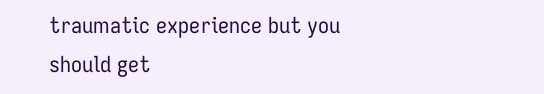traumatic experience but you should get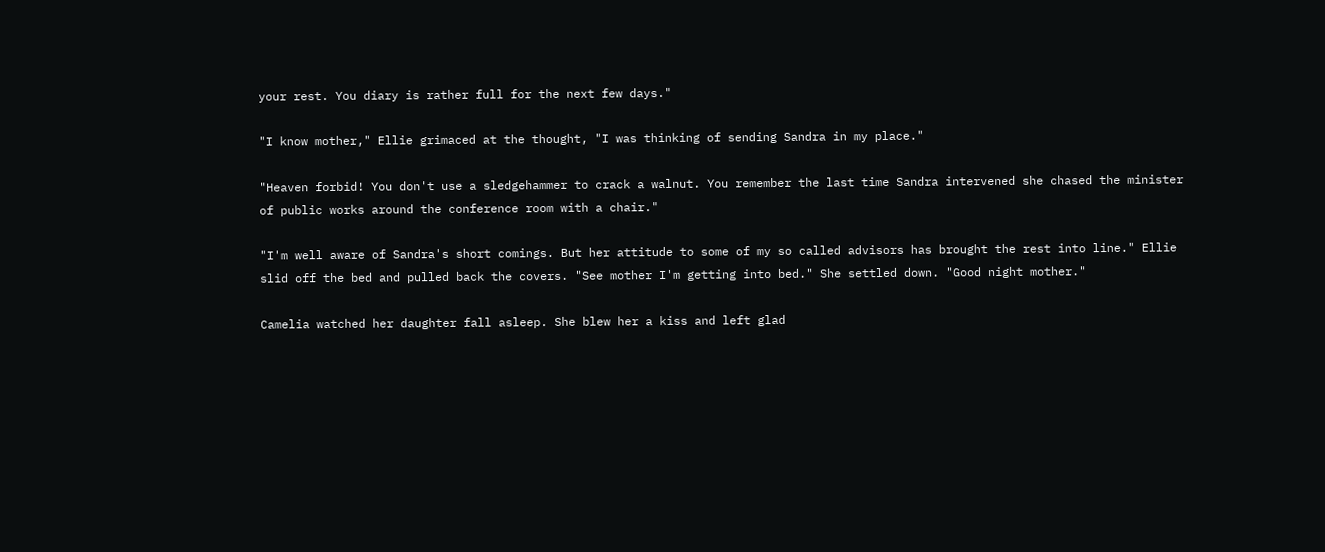your rest. You diary is rather full for the next few days."

"I know mother," Ellie grimaced at the thought, "I was thinking of sending Sandra in my place."

"Heaven forbid! You don't use a sledgehammer to crack a walnut. You remember the last time Sandra intervened she chased the minister of public works around the conference room with a chair."

"I'm well aware of Sandra's short comings. But her attitude to some of my so called advisors has brought the rest into line." Ellie slid off the bed and pulled back the covers. "See mother I'm getting into bed." She settled down. "Good night mother."

Camelia watched her daughter fall asleep. She blew her a kiss and left glad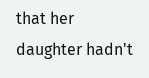that her daughter hadn't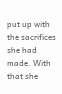put up with the sacrifices she had made. With that she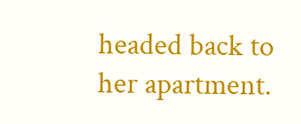headed back to her apartment.